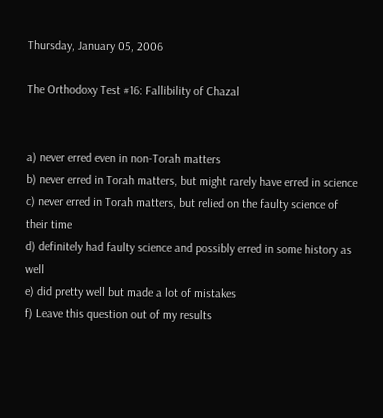Thursday, January 05, 2006

The Orthodoxy Test #16: Fallibility of Chazal


a) never erred even in non-Torah matters
b) never erred in Torah matters, but might rarely have erred in science
c) never erred in Torah matters, but relied on the faulty science of their time
d) definitely had faulty science and possibly erred in some history as well
e) did pretty well but made a lot of mistakes
f) Leave this question out of my results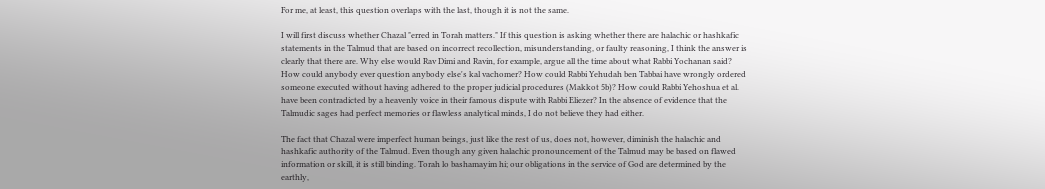For me, at least, this question overlaps with the last, though it is not the same.

I will first discuss whether Chazal "erred in Torah matters." If this question is asking whether there are halachic or hashkafic statements in the Talmud that are based on incorrect recollection, misunderstanding, or faulty reasoning, I think the answer is clearly that there are. Why else would Rav Dimi and Ravin, for example, argue all the time about what Rabbi Yochanan said? How could anybody ever question anybody else's kal vachomer? How could Rabbi Yehudah ben Tabbai have wrongly ordered someone executed without having adhered to the proper judicial procedures (Makkot 5b)? How could Rabbi Yehoshua et al. have been contradicted by a heavenly voice in their famous dispute with Rabbi Eliezer? In the absence of evidence that the Talmudic sages had perfect memories or flawless analytical minds, I do not believe they had either.

The fact that Chazal were imperfect human beings, just like the rest of us, does not, however, diminish the halachic and hashkafic authority of the Talmud. Even though any given halachic pronouncement of the Talmud may be based on flawed information or skill, it is still binding. Torah lo bashamayim hi; our obligations in the service of God are determined by the earthly,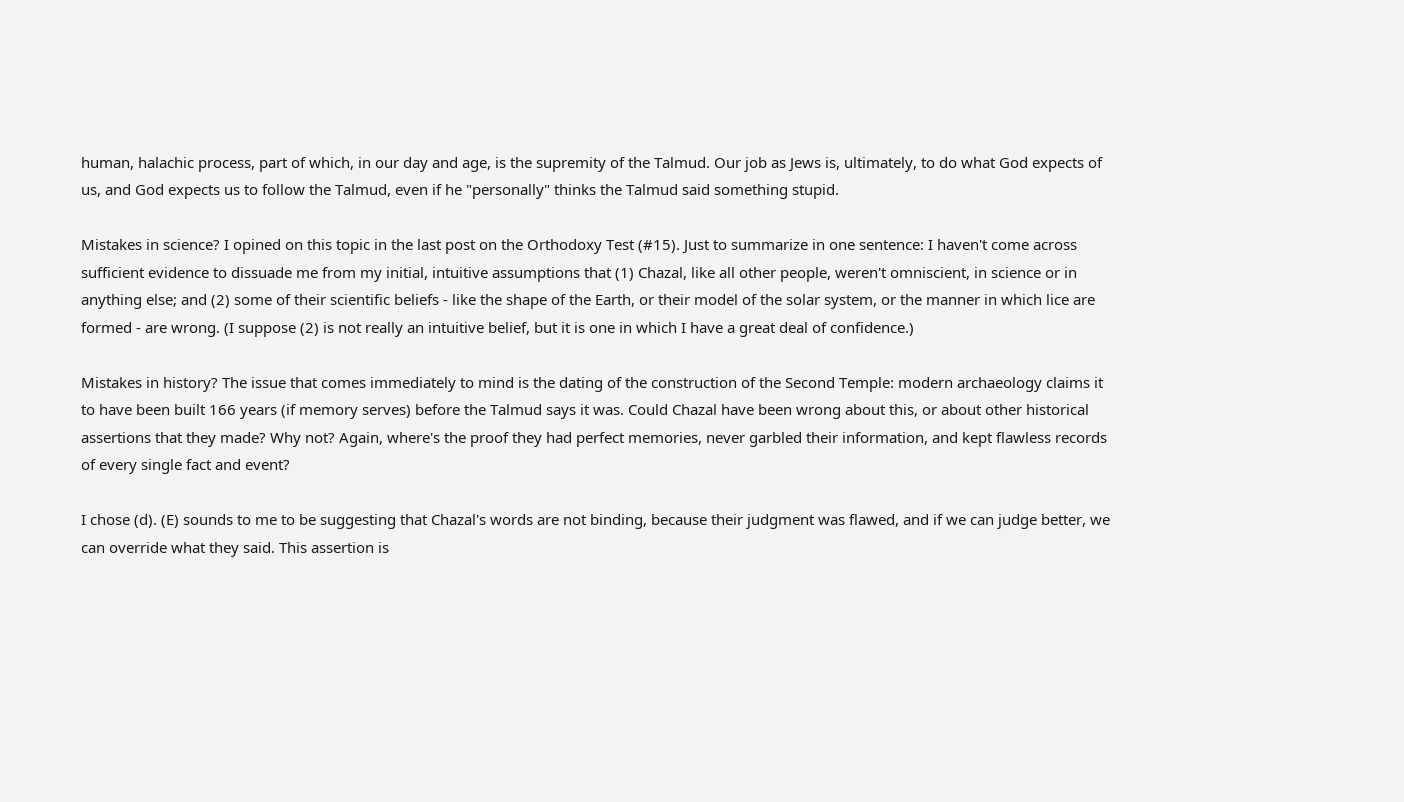human, halachic process, part of which, in our day and age, is the supremity of the Talmud. Our job as Jews is, ultimately, to do what God expects of us, and God expects us to follow the Talmud, even if he "personally" thinks the Talmud said something stupid.

Mistakes in science? I opined on this topic in the last post on the Orthodoxy Test (#15). Just to summarize in one sentence: I haven't come across sufficient evidence to dissuade me from my initial, intuitive assumptions that (1) Chazal, like all other people, weren't omniscient, in science or in anything else; and (2) some of their scientific beliefs - like the shape of the Earth, or their model of the solar system, or the manner in which lice are formed - are wrong. (I suppose (2) is not really an intuitive belief, but it is one in which I have a great deal of confidence.)

Mistakes in history? The issue that comes immediately to mind is the dating of the construction of the Second Temple: modern archaeology claims it to have been built 166 years (if memory serves) before the Talmud says it was. Could Chazal have been wrong about this, or about other historical assertions that they made? Why not? Again, where's the proof they had perfect memories, never garbled their information, and kept flawless records of every single fact and event?

I chose (d). (E) sounds to me to be suggesting that Chazal's words are not binding, because their judgment was flawed, and if we can judge better, we can override what they said. This assertion is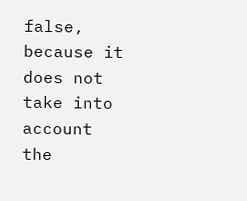false, because it does not take into account the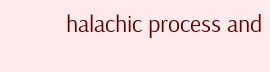halachic process and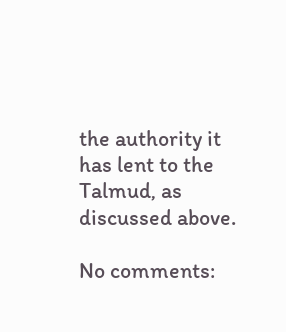the authority it has lent to the Talmud, as discussed above.

No comments: